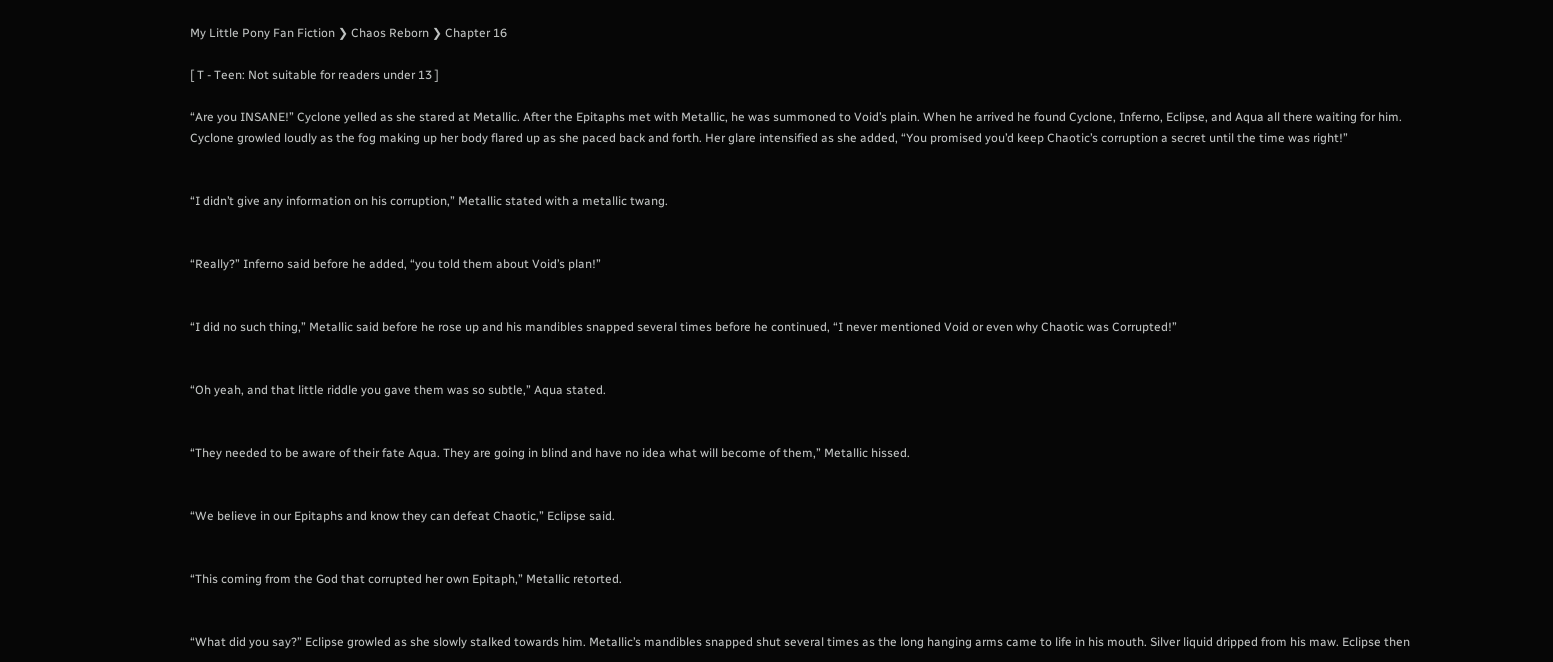My Little Pony Fan Fiction ❯ Chaos Reborn ❯ Chapter 16

[ T - Teen: Not suitable for readers under 13 ]

“Are you INSANE!” Cyclone yelled as she stared at Metallic. After the Epitaphs met with Metallic, he was summoned to Void’s plain. When he arrived he found Cyclone, Inferno, Eclipse, and Aqua all there waiting for him. Cyclone growled loudly as the fog making up her body flared up as she paced back and forth. Her glare intensified as she added, “You promised you’d keep Chaotic’s corruption a secret until the time was right!”


“I didn’t give any information on his corruption,” Metallic stated with a metallic twang.


“Really?” Inferno said before he added, “you told them about Void’s plan!”


“I did no such thing,” Metallic said before he rose up and his mandibles snapped several times before he continued, “I never mentioned Void or even why Chaotic was Corrupted!”


“Oh yeah, and that little riddle you gave them was so subtle,” Aqua stated.


“They needed to be aware of their fate Aqua. They are going in blind and have no idea what will become of them,” Metallic hissed.


“We believe in our Epitaphs and know they can defeat Chaotic,” Eclipse said.


“This coming from the God that corrupted her own Epitaph,” Metallic retorted.


“What did you say?” Eclipse growled as she slowly stalked towards him. Metallic’s mandibles snapped shut several times as the long hanging arms came to life in his mouth. Silver liquid dripped from his maw. Eclipse then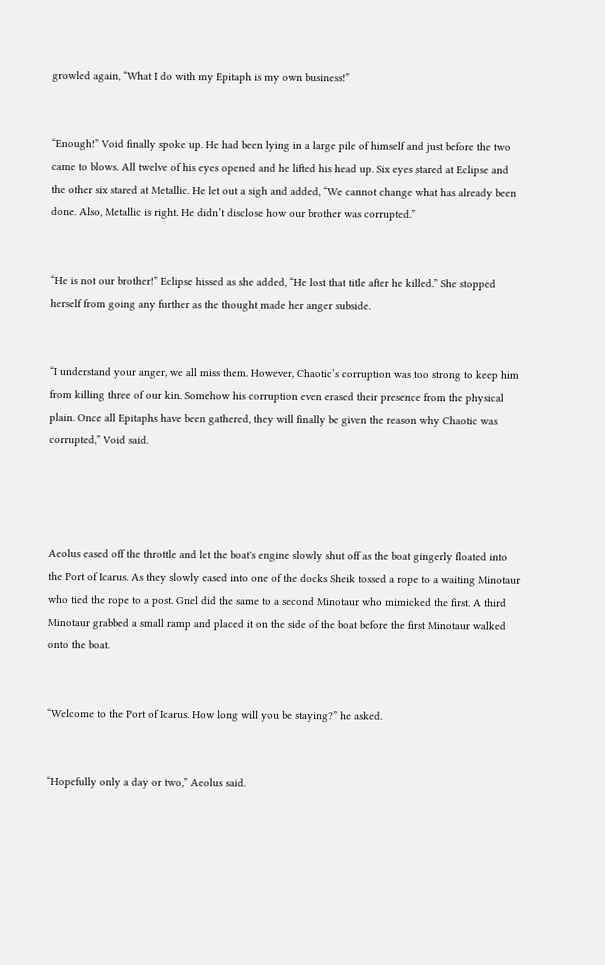growled again, “What I do with my Epitaph is my own business!”


“Enough!” Void finally spoke up. He had been lying in a large pile of himself and just before the two came to blows. All twelve of his eyes opened and he lifted his head up. Six eyes stared at Eclipse and the other six stared at Metallic. He let out a sigh and added, “We cannot change what has already been done. Also, Metallic is right. He didn’t disclose how our brother was corrupted.”


“He is not our brother!” Eclipse hissed as she added, “He lost that title after he killed.” She stopped herself from going any further as the thought made her anger subside.


“I understand your anger, we all miss them. However, Chaotic’s corruption was too strong to keep him from killing three of our kin. Somehow his corruption even erased their presence from the physical plain. Once all Epitaphs have been gathered, they will finally be given the reason why Chaotic was corrupted,” Void said.




Aeolus eased off the throttle and let the boat's engine slowly shut off as the boat gingerly floated into the Port of Icarus. As they slowly eased into one of the docks Sheik tossed a rope to a waiting Minotaur who tied the rope to a post. Gnel did the same to a second Minotaur who mimicked the first. A third Minotaur grabbed a small ramp and placed it on the side of the boat before the first Minotaur walked onto the boat.


“Welcome to the Port of Icarus. How long will you be staying?” he asked.


“Hopefully only a day or two,” Aeolus said.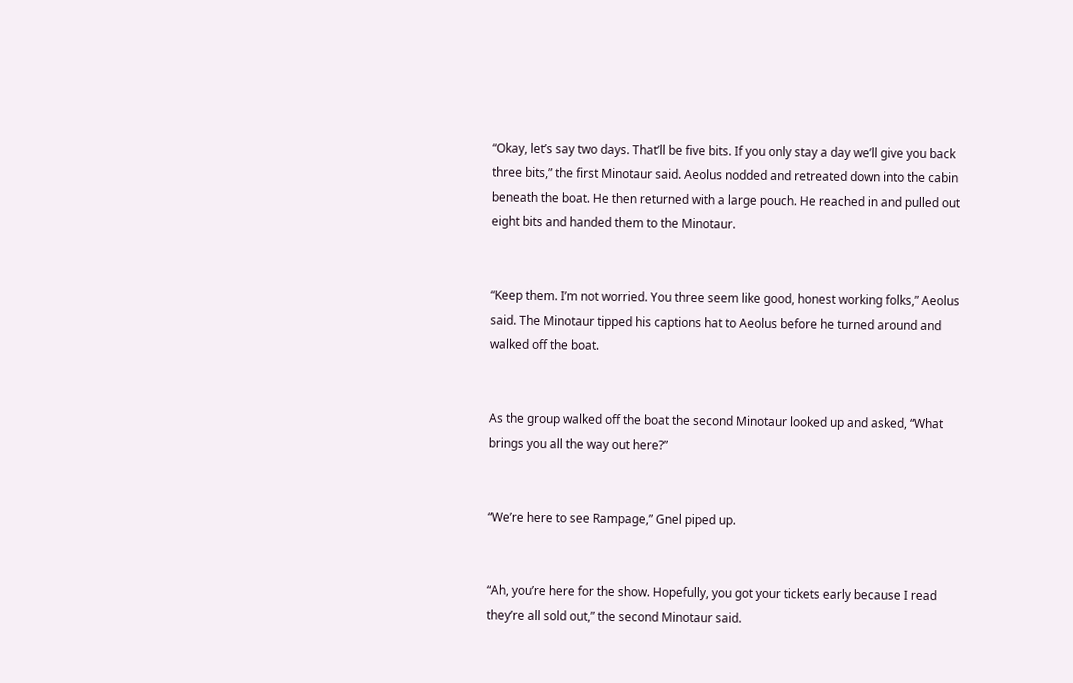“Okay, let’s say two days. That’ll be five bits. If you only stay a day we’ll give you back three bits,” the first Minotaur said. Aeolus nodded and retreated down into the cabin beneath the boat. He then returned with a large pouch. He reached in and pulled out eight bits and handed them to the Minotaur.


“Keep them. I’m not worried. You three seem like good, honest working folks,” Aeolus said. The Minotaur tipped his captions hat to Aeolus before he turned around and walked off the boat.


As the group walked off the boat the second Minotaur looked up and asked, “What brings you all the way out here?”


“We’re here to see Rampage,” Gnel piped up.


“Ah, you’re here for the show. Hopefully, you got your tickets early because I read they’re all sold out,” the second Minotaur said.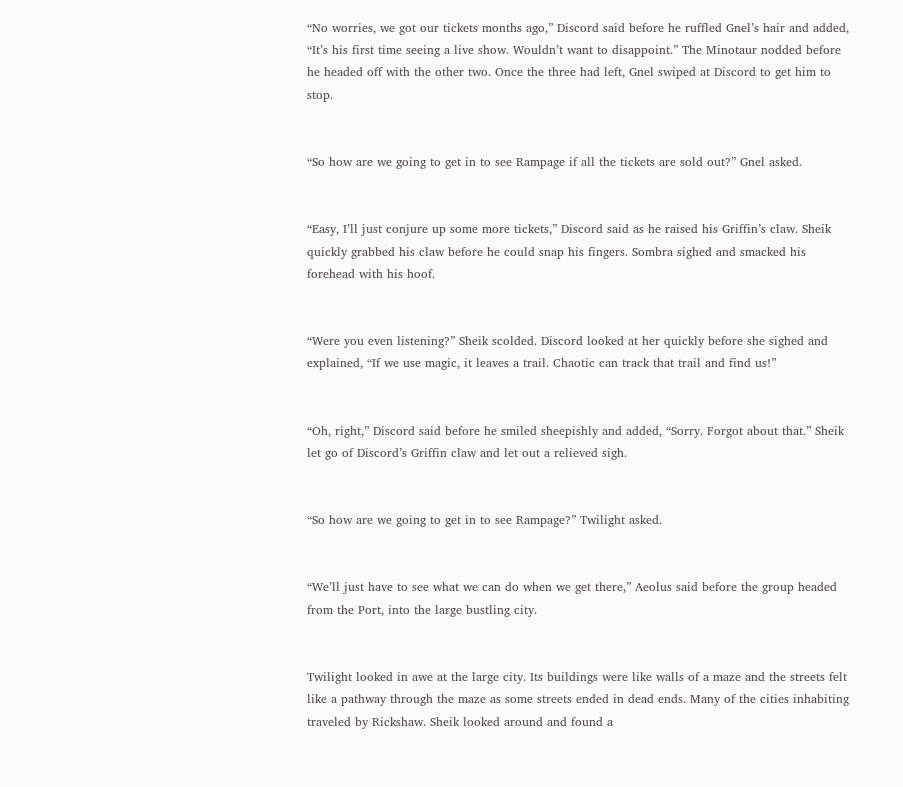“No worries, we got our tickets months ago,” Discord said before he ruffled Gnel’s hair and added, “It’s his first time seeing a live show. Wouldn’t want to disappoint.” The Minotaur nodded before he headed off with the other two. Once the three had left, Gnel swiped at Discord to get him to stop.


“So how are we going to get in to see Rampage if all the tickets are sold out?” Gnel asked.


“Easy, I’ll just conjure up some more tickets,” Discord said as he raised his Griffin’s claw. Sheik quickly grabbed his claw before he could snap his fingers. Sombra sighed and smacked his forehead with his hoof.


“Were you even listening?” Sheik scolded. Discord looked at her quickly before she sighed and explained, “If we use magic, it leaves a trail. Chaotic can track that trail and find us!”


“Oh, right,” Discord said before he smiled sheepishly and added, “Sorry. Forgot about that.” Sheik let go of Discord’s Griffin claw and let out a relieved sigh.


“So how are we going to get in to see Rampage?” Twilight asked.


“We’ll just have to see what we can do when we get there,” Aeolus said before the group headed from the Port, into the large bustling city.


Twilight looked in awe at the large city. Its buildings were like walls of a maze and the streets felt like a pathway through the maze as some streets ended in dead ends. Many of the cities inhabiting traveled by Rickshaw. Sheik looked around and found a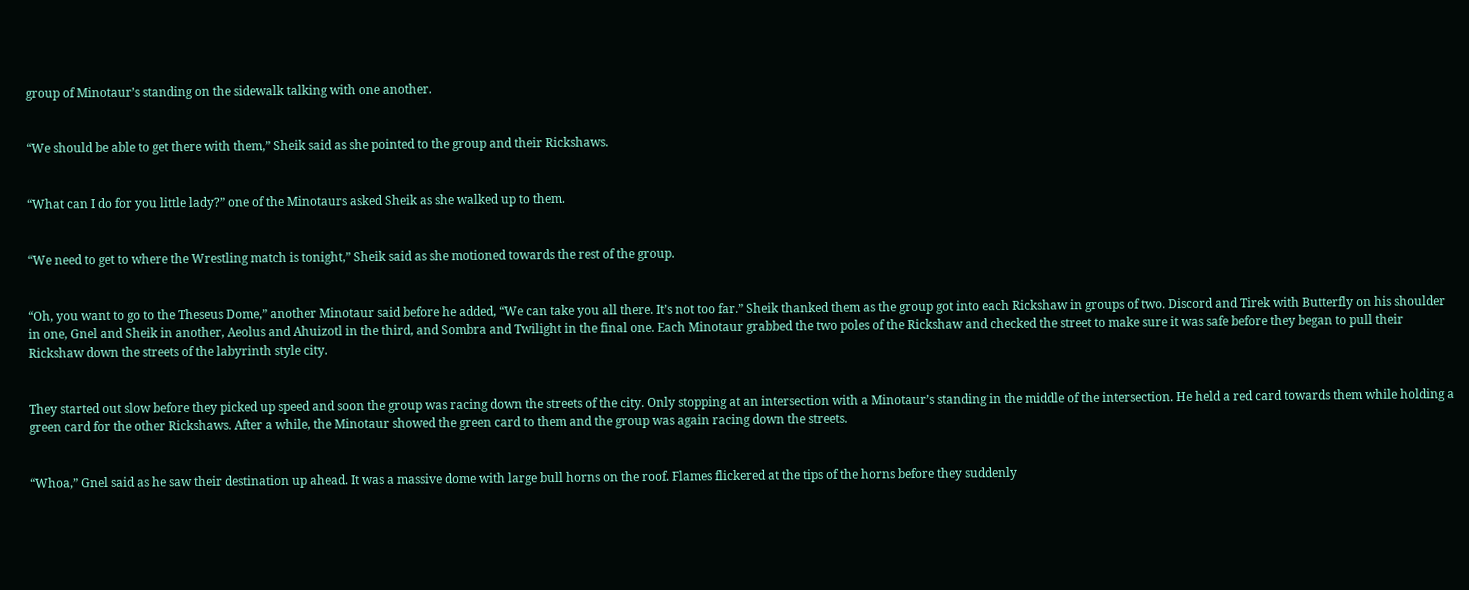group of Minotaur’s standing on the sidewalk talking with one another.


“We should be able to get there with them,” Sheik said as she pointed to the group and their Rickshaws.


“What can I do for you little lady?” one of the Minotaurs asked Sheik as she walked up to them.


“We need to get to where the Wrestling match is tonight,” Sheik said as she motioned towards the rest of the group.


“Oh, you want to go to the Theseus Dome,” another Minotaur said before he added, “We can take you all there. It’s not too far.” Sheik thanked them as the group got into each Rickshaw in groups of two. Discord and Tirek with Butterfly on his shoulder in one, Gnel and Sheik in another, Aeolus and Ahuizotl in the third, and Sombra and Twilight in the final one. Each Minotaur grabbed the two poles of the Rickshaw and checked the street to make sure it was safe before they began to pull their Rickshaw down the streets of the labyrinth style city.


They started out slow before they picked up speed and soon the group was racing down the streets of the city. Only stopping at an intersection with a Minotaur’s standing in the middle of the intersection. He held a red card towards them while holding a green card for the other Rickshaws. After a while, the Minotaur showed the green card to them and the group was again racing down the streets.


“Whoa,” Gnel said as he saw their destination up ahead. It was a massive dome with large bull horns on the roof. Flames flickered at the tips of the horns before they suddenly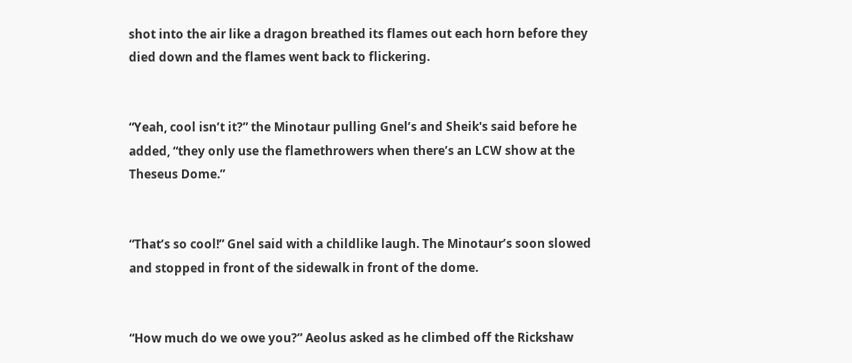shot into the air like a dragon breathed its flames out each horn before they died down and the flames went back to flickering.


“Yeah, cool isn’t it?” the Minotaur pulling Gnel’s and Sheik's said before he added, “they only use the flamethrowers when there’s an LCW show at the Theseus Dome.”


“That’s so cool!” Gnel said with a childlike laugh. The Minotaur’s soon slowed and stopped in front of the sidewalk in front of the dome.


“How much do we owe you?” Aeolus asked as he climbed off the Rickshaw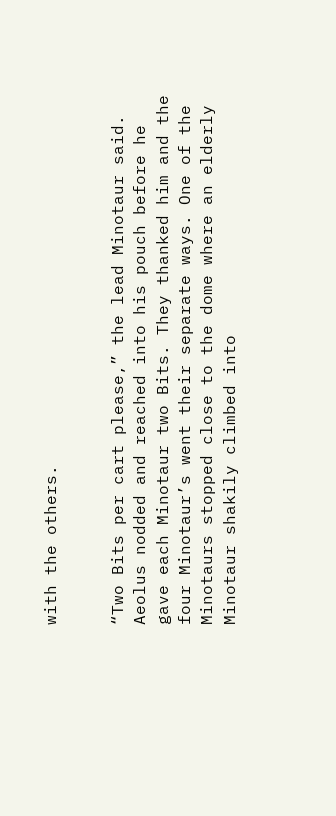with the others.


“Two Bits per cart please,” the lead Minotaur said. Aeolus nodded and reached into his pouch before he gave each Minotaur two Bits. They thanked him and the four Minotaur’s went their separate ways. One of the Minotaurs stopped close to the dome where an elderly Minotaur shakily climbed into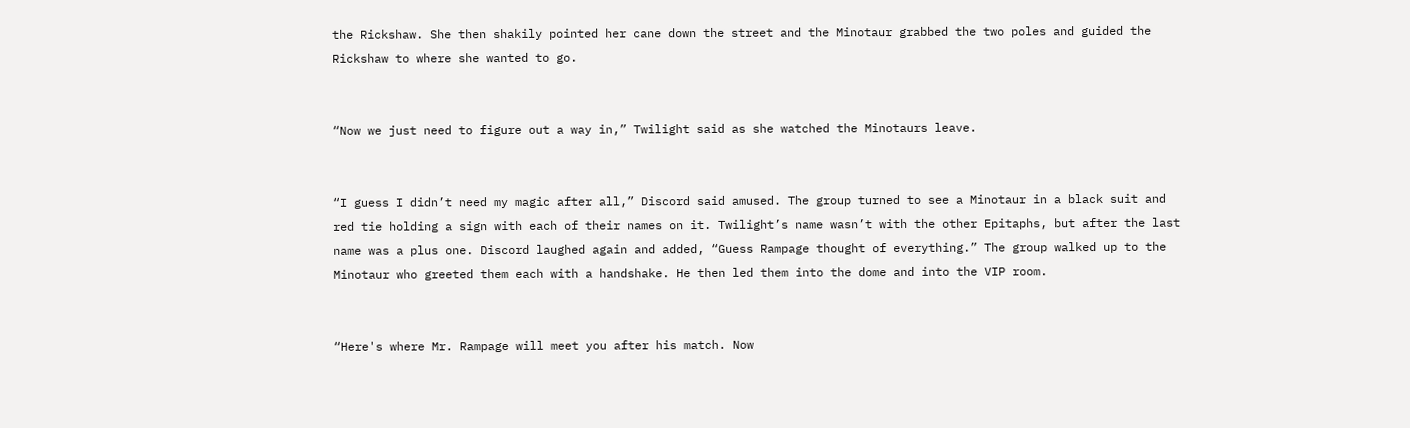the Rickshaw. She then shakily pointed her cane down the street and the Minotaur grabbed the two poles and guided the Rickshaw to where she wanted to go.


“Now we just need to figure out a way in,” Twilight said as she watched the Minotaurs leave.


“I guess I didn’t need my magic after all,” Discord said amused. The group turned to see a Minotaur in a black suit and red tie holding a sign with each of their names on it. Twilight’s name wasn’t with the other Epitaphs, but after the last name was a plus one. Discord laughed again and added, “Guess Rampage thought of everything.” The group walked up to the Minotaur who greeted them each with a handshake. He then led them into the dome and into the VIP room.


“Here's where Mr. Rampage will meet you after his match. Now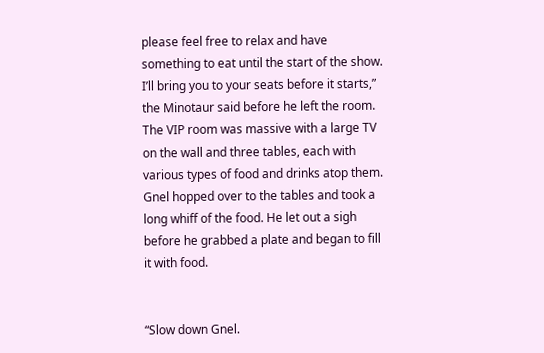please feel free to relax and have something to eat until the start of the show. I’ll bring you to your seats before it starts,” the Minotaur said before he left the room. The VIP room was massive with a large TV on the wall and three tables, each with various types of food and drinks atop them. Gnel hopped over to the tables and took a long whiff of the food. He let out a sigh before he grabbed a plate and began to fill it with food.


“Slow down Gnel.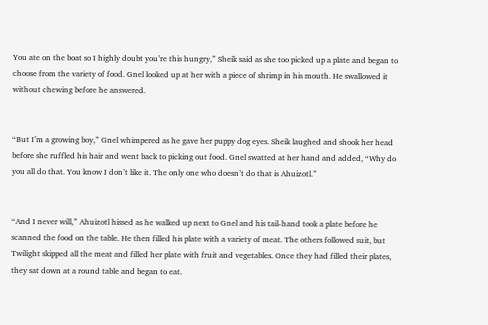You ate on the boat so I highly doubt you’re this hungry,” Sheik said as she too picked up a plate and began to choose from the variety of food. Gnel looked up at her with a piece of shrimp in his mouth. He swallowed it without chewing before he answered.


“But I’m a growing boy,” Gnel whimpered as he gave her puppy dog eyes. Sheik laughed and shook her head before she ruffled his hair and went back to picking out food. Gnel swatted at her hand and added, “Why do you all do that. You know I don’t like it. The only one who doesn’t do that is Ahuizotl.”


“And I never will,” Ahuizotl hissed as he walked up next to Gnel and his tail-hand took a plate before he scanned the food on the table. He then filled his plate with a variety of meat. The others followed suit, but Twilight skipped all the meat and filled her plate with fruit and vegetables. Once they had filled their plates, they sat down at a round table and began to eat.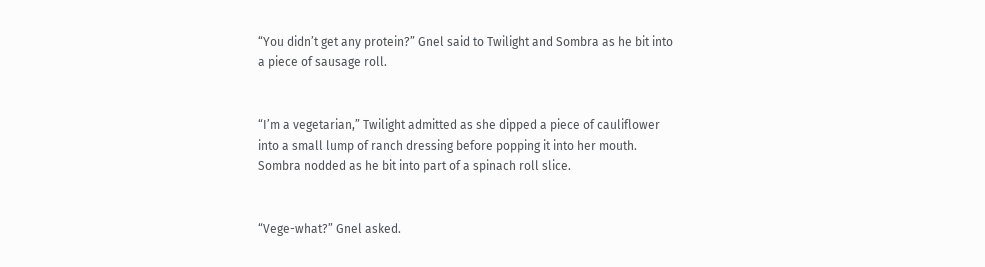“You didn’t get any protein?” Gnel said to Twilight and Sombra as he bit into a piece of sausage roll.


“I’m a vegetarian,” Twilight admitted as she dipped a piece of cauliflower into a small lump of ranch dressing before popping it into her mouth. Sombra nodded as he bit into part of a spinach roll slice.


“Vege-what?” Gnel asked.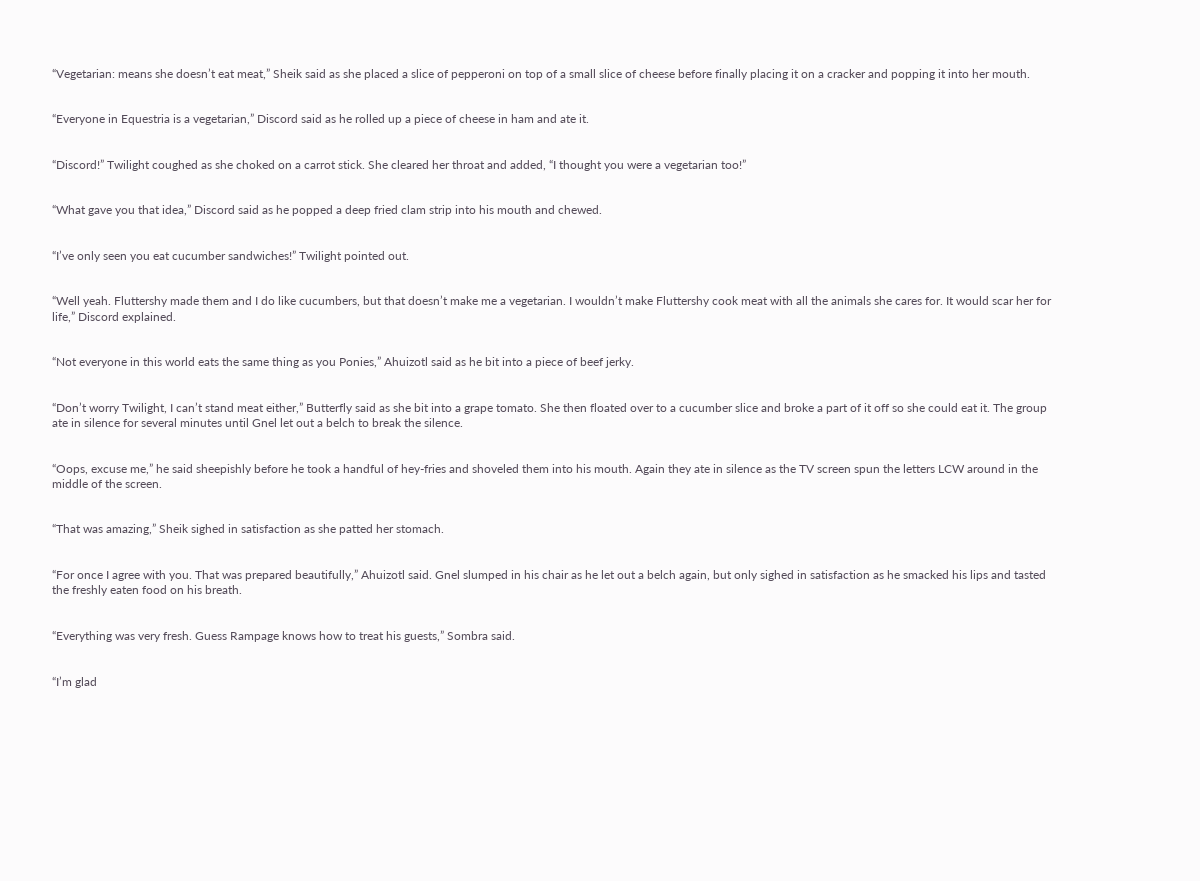“Vegetarian: means she doesn’t eat meat,” Sheik said as she placed a slice of pepperoni on top of a small slice of cheese before finally placing it on a cracker and popping it into her mouth.


“Everyone in Equestria is a vegetarian,” Discord said as he rolled up a piece of cheese in ham and ate it.


“Discord!” Twilight coughed as she choked on a carrot stick. She cleared her throat and added, “I thought you were a vegetarian too!”


“What gave you that idea,” Discord said as he popped a deep fried clam strip into his mouth and chewed.


“I’ve only seen you eat cucumber sandwiches!” Twilight pointed out.


“Well yeah. Fluttershy made them and I do like cucumbers, but that doesn’t make me a vegetarian. I wouldn’t make Fluttershy cook meat with all the animals she cares for. It would scar her for life,” Discord explained.


“Not everyone in this world eats the same thing as you Ponies,” Ahuizotl said as he bit into a piece of beef jerky.


“Don’t worry Twilight, I can’t stand meat either,” Butterfly said as she bit into a grape tomato. She then floated over to a cucumber slice and broke a part of it off so she could eat it. The group ate in silence for several minutes until Gnel let out a belch to break the silence.


“Oops, excuse me,” he said sheepishly before he took a handful of hey-fries and shoveled them into his mouth. Again they ate in silence as the TV screen spun the letters LCW around in the middle of the screen.


“That was amazing,” Sheik sighed in satisfaction as she patted her stomach.


“For once I agree with you. That was prepared beautifully,” Ahuizotl said. Gnel slumped in his chair as he let out a belch again, but only sighed in satisfaction as he smacked his lips and tasted the freshly eaten food on his breath.


“Everything was very fresh. Guess Rampage knows how to treat his guests,” Sombra said.


“I’m glad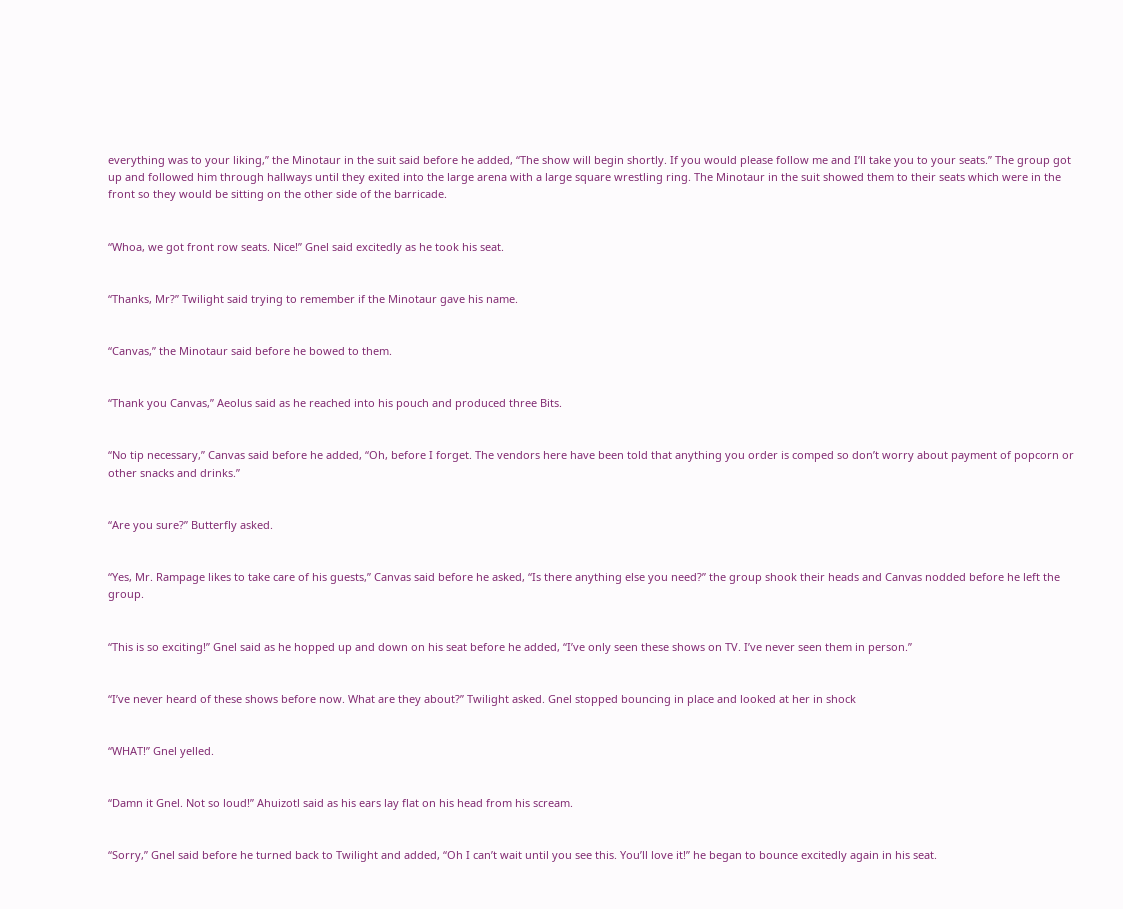everything was to your liking,” the Minotaur in the suit said before he added, “The show will begin shortly. If you would please follow me and I’ll take you to your seats.” The group got up and followed him through hallways until they exited into the large arena with a large square wrestling ring. The Minotaur in the suit showed them to their seats which were in the front so they would be sitting on the other side of the barricade.


“Whoa, we got front row seats. Nice!” Gnel said excitedly as he took his seat.


“Thanks, Mr?” Twilight said trying to remember if the Minotaur gave his name.


“Canvas,” the Minotaur said before he bowed to them.


“Thank you Canvas,” Aeolus said as he reached into his pouch and produced three Bits.


“No tip necessary,” Canvas said before he added, “Oh, before I forget. The vendors here have been told that anything you order is comped so don’t worry about payment of popcorn or other snacks and drinks.”


“Are you sure?” Butterfly asked.


“Yes, Mr. Rampage likes to take care of his guests,” Canvas said before he asked, “Is there anything else you need?” the group shook their heads and Canvas nodded before he left the group.


“This is so exciting!” Gnel said as he hopped up and down on his seat before he added, “I’ve only seen these shows on TV. I’ve never seen them in person.”


“I’ve never heard of these shows before now. What are they about?” Twilight asked. Gnel stopped bouncing in place and looked at her in shock


“WHAT!” Gnel yelled.


“Damn it Gnel. Not so loud!” Ahuizotl said as his ears lay flat on his head from his scream.


“Sorry,” Gnel said before he turned back to Twilight and added, “Oh I can’t wait until you see this. You’ll love it!” he began to bounce excitedly again in his seat.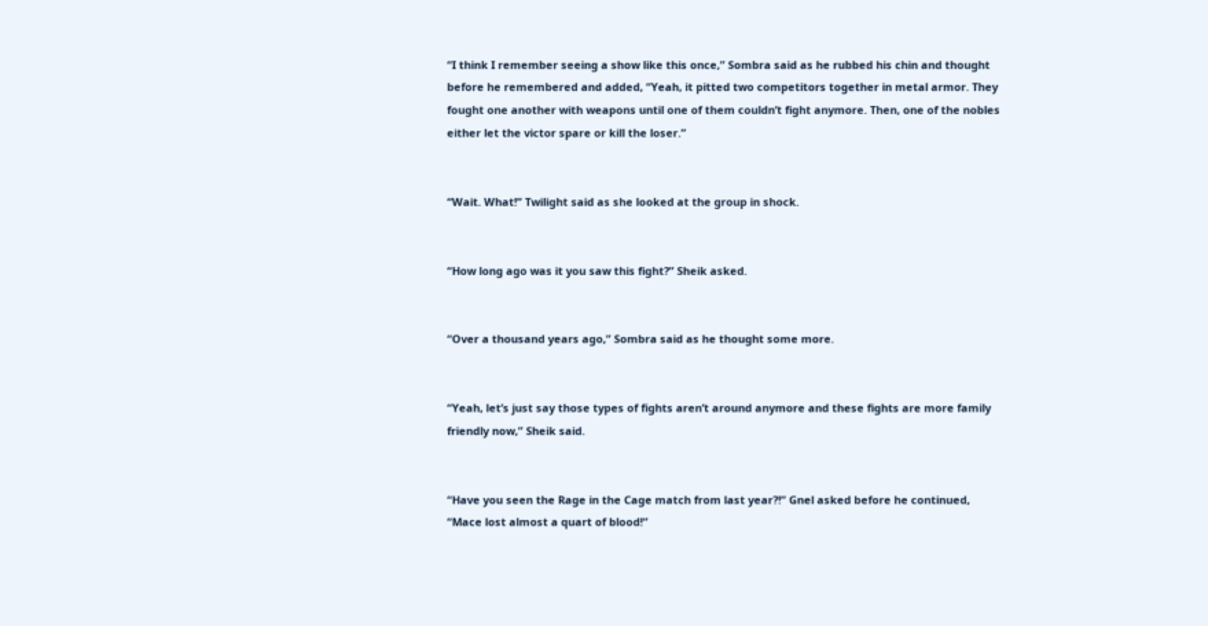“I think I remember seeing a show like this once,” Sombra said as he rubbed his chin and thought before he remembered and added, “Yeah, it pitted two competitors together in metal armor. They fought one another with weapons until one of them couldn’t fight anymore. Then, one of the nobles either let the victor spare or kill the loser.”


“Wait. What!” Twilight said as she looked at the group in shock.


“How long ago was it you saw this fight?” Sheik asked.


“Over a thousand years ago,” Sombra said as he thought some more.


“Yeah, let’s just say those types of fights aren’t around anymore and these fights are more family friendly now,” Sheik said.


“Have you seen the Rage in the Cage match from last year?!” Gnel asked before he continued, “Mace lost almost a quart of blood!”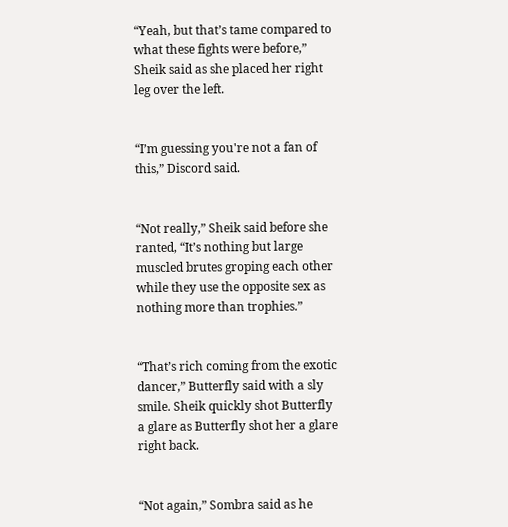“Yeah, but that’s tame compared to what these fights were before,” Sheik said as she placed her right leg over the left.


“I’m guessing you're not a fan of this,” Discord said.


“Not really,” Sheik said before she ranted, “It’s nothing but large muscled brutes groping each other while they use the opposite sex as nothing more than trophies.”


“That’s rich coming from the exotic dancer,” Butterfly said with a sly smile. Sheik quickly shot Butterfly a glare as Butterfly shot her a glare right back.


“Not again,” Sombra said as he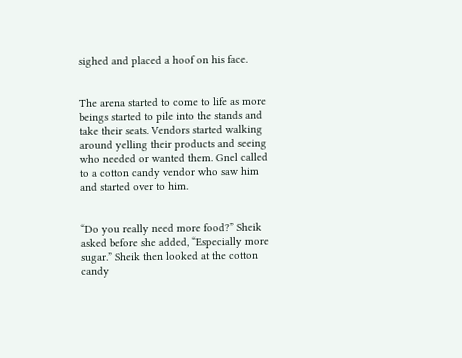sighed and placed a hoof on his face.


The arena started to come to life as more beings started to pile into the stands and take their seats. Vendors started walking around yelling their products and seeing who needed or wanted them. Gnel called to a cotton candy vendor who saw him and started over to him.


“Do you really need more food?” Sheik asked before she added, “Especially more sugar.” Sheik then looked at the cotton candy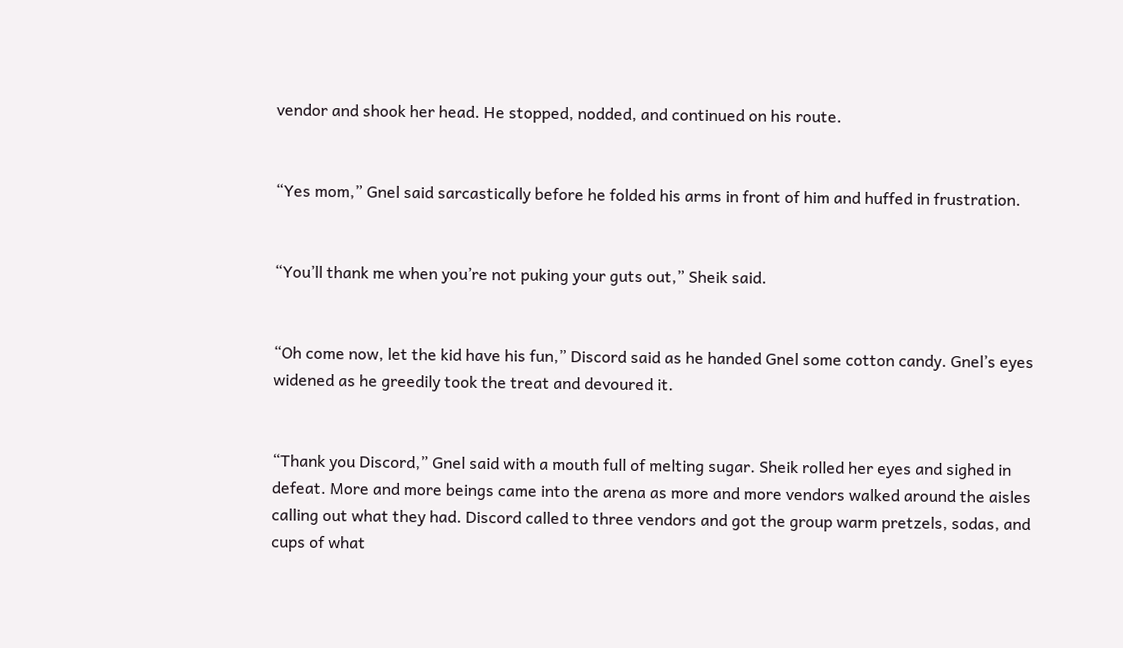vendor and shook her head. He stopped, nodded, and continued on his route.


“Yes mom,” Gnel said sarcastically before he folded his arms in front of him and huffed in frustration.


“You’ll thank me when you’re not puking your guts out,” Sheik said.


“Oh come now, let the kid have his fun,” Discord said as he handed Gnel some cotton candy. Gnel’s eyes widened as he greedily took the treat and devoured it.


“Thank you Discord,” Gnel said with a mouth full of melting sugar. Sheik rolled her eyes and sighed in defeat. More and more beings came into the arena as more and more vendors walked around the aisles calling out what they had. Discord called to three vendors and got the group warm pretzels, sodas, and cups of what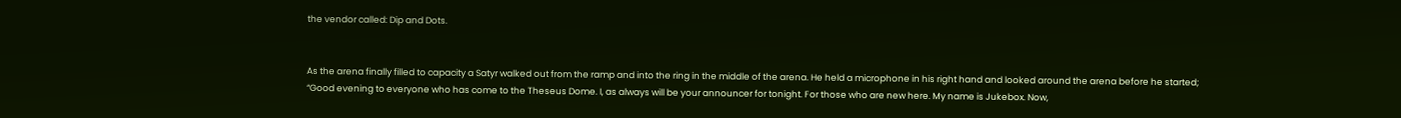the vendor called: Dip and Dots.


As the arena finally filled to capacity a Satyr walked out from the ramp and into the ring in the middle of the arena. He held a microphone in his right hand and looked around the arena before he started; “Good evening to everyone who has come to the Theseus Dome. I, as always will be your announcer for tonight. For those who are new here. My name is Jukebox. Now,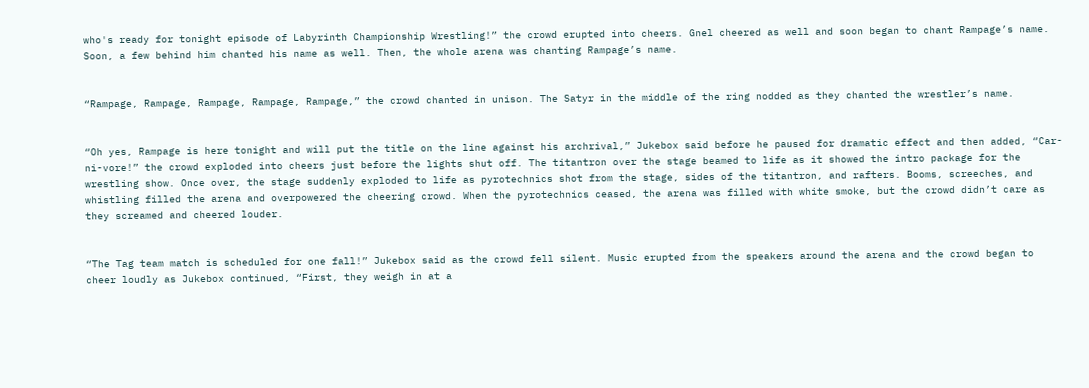who's ready for tonight episode of Labyrinth Championship Wrestling!” the crowd erupted into cheers. Gnel cheered as well and soon began to chant Rampage’s name. Soon, a few behind him chanted his name as well. Then, the whole arena was chanting Rampage’s name.


“Rampage, Rampage, Rampage, Rampage, Rampage,” the crowd chanted in unison. The Satyr in the middle of the ring nodded as they chanted the wrestler’s name.


“Oh yes, Rampage is here tonight and will put the title on the line against his archrival,” Jukebox said before he paused for dramatic effect and then added, “Car-ni-vore!” the crowd exploded into cheers just before the lights shut off. The titantron over the stage beamed to life as it showed the intro package for the wrestling show. Once over, the stage suddenly exploded to life as pyrotechnics shot from the stage, sides of the titantron, and rafters. Booms, screeches, and whistling filled the arena and overpowered the cheering crowd. When the pyrotechnics ceased, the arena was filled with white smoke, but the crowd didn’t care as they screamed and cheered louder.


“The Tag team match is scheduled for one fall!” Jukebox said as the crowd fell silent. Music erupted from the speakers around the arena and the crowd began to cheer loudly as Jukebox continued, “First, they weigh in at a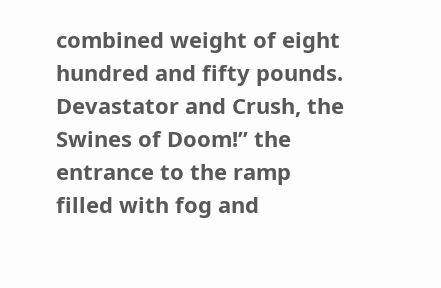combined weight of eight hundred and fifty pounds. Devastator and Crush, the Swines of Doom!” the entrance to the ramp filled with fog and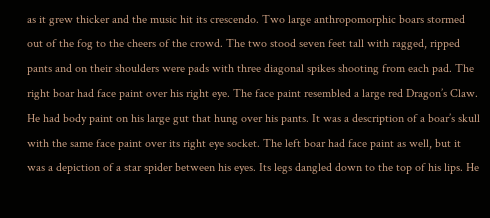as it grew thicker and the music hit its crescendo. Two large anthropomorphic boars stormed out of the fog to the cheers of the crowd. The two stood seven feet tall with ragged, ripped pants and on their shoulders were pads with three diagonal spikes shooting from each pad. The right boar had face paint over his right eye. The face paint resembled a large red Dragon’s Claw. He had body paint on his large gut that hung over his pants. It was a description of a boar’s skull with the same face paint over its right eye socket. The left boar had face paint as well, but it was a depiction of a star spider between his eyes. Its legs dangled down to the top of his lips. He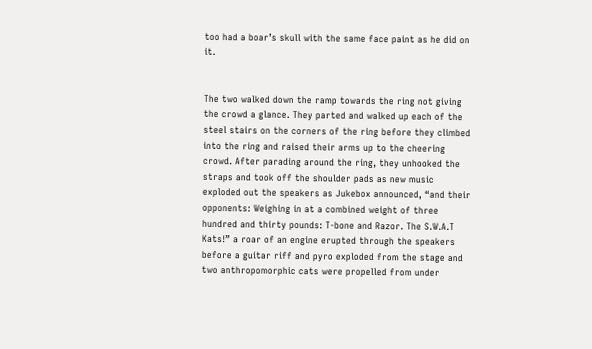too had a boar’s skull with the same face paint as he did on it.


The two walked down the ramp towards the ring not giving the crowd a glance. They parted and walked up each of the steel stairs on the corners of the ring before they climbed into the ring and raised their arms up to the cheering crowd. After parading around the ring, they unhooked the straps and took off the shoulder pads as new music exploded out the speakers as Jukebox announced, “and their opponents: Weighing in at a combined weight of three hundred and thirty pounds: T-bone and Razor. The S.W.A.T Kats!” a roar of an engine erupted through the speakers before a guitar riff and pyro exploded from the stage and two anthropomorphic cats were propelled from under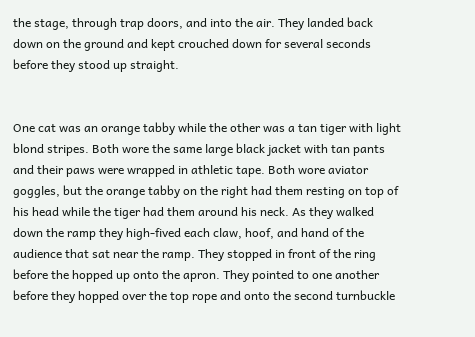the stage, through trap doors, and into the air. They landed back down on the ground and kept crouched down for several seconds before they stood up straight.


One cat was an orange tabby while the other was a tan tiger with light blond stripes. Both wore the same large black jacket with tan pants and their paws were wrapped in athletic tape. Both wore aviator goggles, but the orange tabby on the right had them resting on top of his head while the tiger had them around his neck. As they walked down the ramp they high-fived each claw, hoof, and hand of the audience that sat near the ramp. They stopped in front of the ring before the hopped up onto the apron. They pointed to one another before they hopped over the top rope and onto the second turnbuckle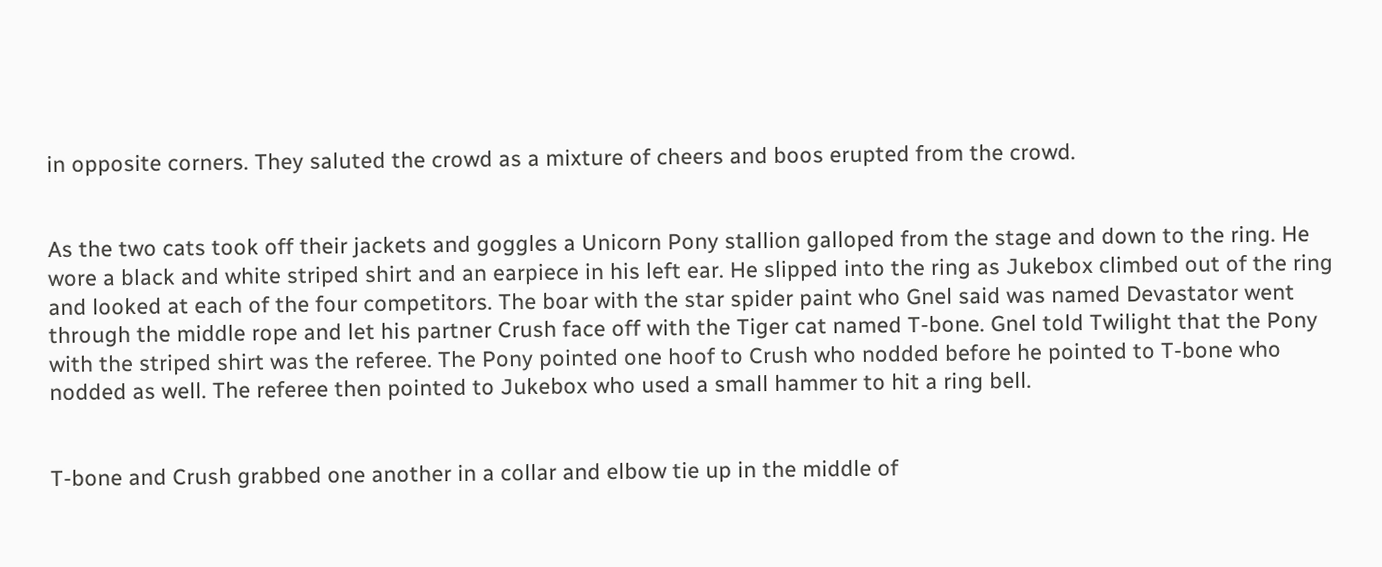in opposite corners. They saluted the crowd as a mixture of cheers and boos erupted from the crowd.


As the two cats took off their jackets and goggles a Unicorn Pony stallion galloped from the stage and down to the ring. He wore a black and white striped shirt and an earpiece in his left ear. He slipped into the ring as Jukebox climbed out of the ring and looked at each of the four competitors. The boar with the star spider paint who Gnel said was named Devastator went through the middle rope and let his partner Crush face off with the Tiger cat named T-bone. Gnel told Twilight that the Pony with the striped shirt was the referee. The Pony pointed one hoof to Crush who nodded before he pointed to T-bone who nodded as well. The referee then pointed to Jukebox who used a small hammer to hit a ring bell.


T-bone and Crush grabbed one another in a collar and elbow tie up in the middle of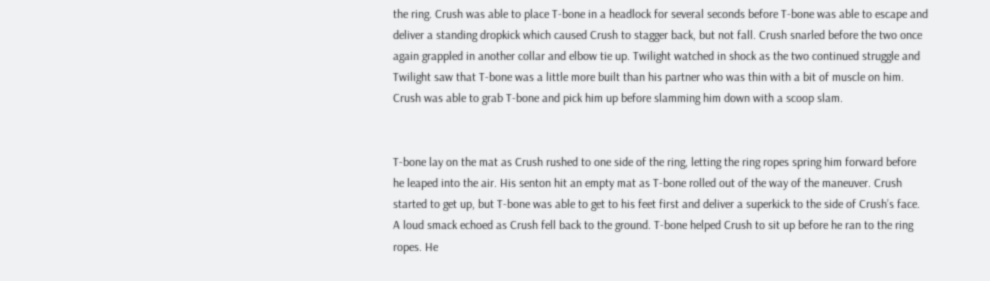the ring. Crush was able to place T-bone in a headlock for several seconds before T-bone was able to escape and deliver a standing dropkick which caused Crush to stagger back, but not fall. Crush snarled before the two once again grappled in another collar and elbow tie up. Twilight watched in shock as the two continued struggle and Twilight saw that T-bone was a little more built than his partner who was thin with a bit of muscle on him. Crush was able to grab T-bone and pick him up before slamming him down with a scoop slam.


T-bone lay on the mat as Crush rushed to one side of the ring, letting the ring ropes spring him forward before he leaped into the air. His senton hit an empty mat as T-bone rolled out of the way of the maneuver. Crush started to get up, but T-bone was able to get to his feet first and deliver a superkick to the side of Crush’s face. A loud smack echoed as Crush fell back to the ground. T-bone helped Crush to sit up before he ran to the ring ropes. He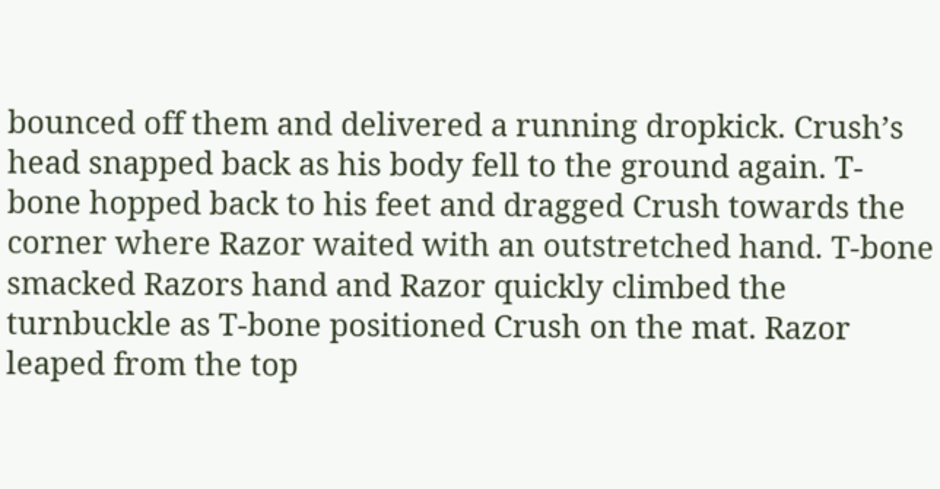bounced off them and delivered a running dropkick. Crush’s head snapped back as his body fell to the ground again. T-bone hopped back to his feet and dragged Crush towards the corner where Razor waited with an outstretched hand. T-bone smacked Razors hand and Razor quickly climbed the turnbuckle as T-bone positioned Crush on the mat. Razor leaped from the top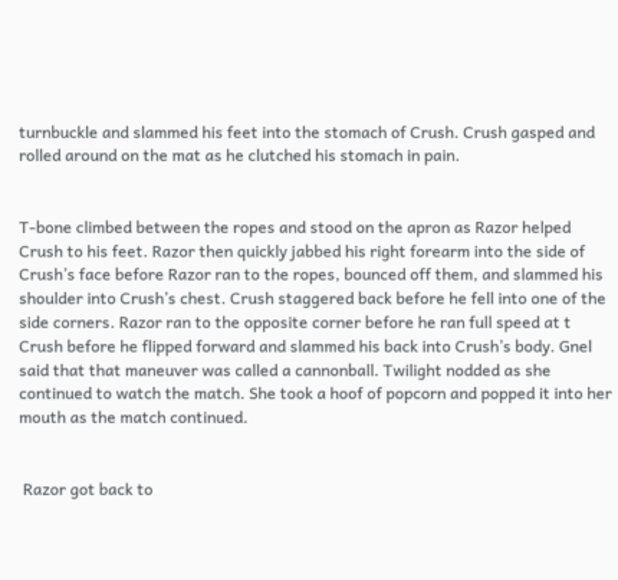turnbuckle and slammed his feet into the stomach of Crush. Crush gasped and rolled around on the mat as he clutched his stomach in pain.


T-bone climbed between the ropes and stood on the apron as Razor helped Crush to his feet. Razor then quickly jabbed his right forearm into the side of Crush’s face before Razor ran to the ropes, bounced off them, and slammed his shoulder into Crush’s chest. Crush staggered back before he fell into one of the side corners. Razor ran to the opposite corner before he ran full speed at t Crush before he flipped forward and slammed his back into Crush’s body. Gnel said that that maneuver was called a cannonball. Twilight nodded as she continued to watch the match. She took a hoof of popcorn and popped it into her mouth as the match continued.


 Razor got back to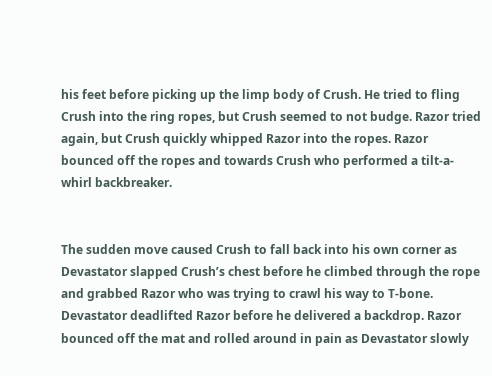his feet before picking up the limp body of Crush. He tried to fling Crush into the ring ropes, but Crush seemed to not budge. Razor tried again, but Crush quickly whipped Razor into the ropes. Razor bounced off the ropes and towards Crush who performed a tilt-a-whirl backbreaker.


The sudden move caused Crush to fall back into his own corner as Devastator slapped Crush’s chest before he climbed through the rope and grabbed Razor who was trying to crawl his way to T-bone. Devastator deadlifted Razor before he delivered a backdrop. Razor bounced off the mat and rolled around in pain as Devastator slowly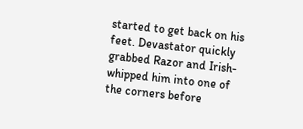started to get back on his feet. Devastator quickly grabbed Razor and Irish-whipped him into one of the corners before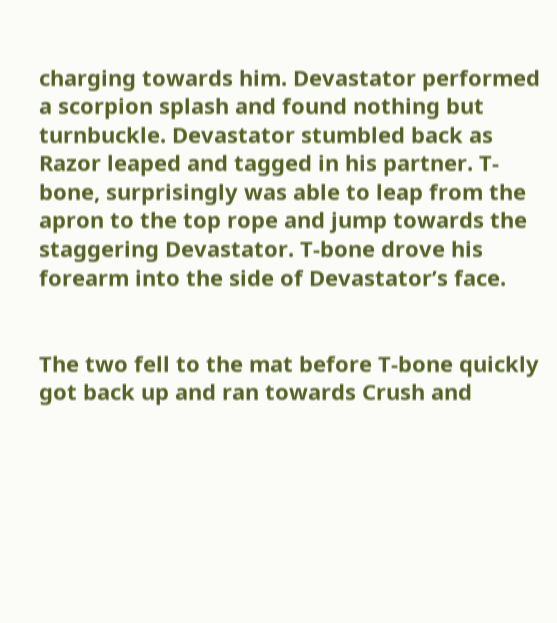charging towards him. Devastator performed a scorpion splash and found nothing but turnbuckle. Devastator stumbled back as Razor leaped and tagged in his partner. T-bone, surprisingly was able to leap from the apron to the top rope and jump towards the staggering Devastator. T-bone drove his forearm into the side of Devastator’s face.


The two fell to the mat before T-bone quickly got back up and ran towards Crush and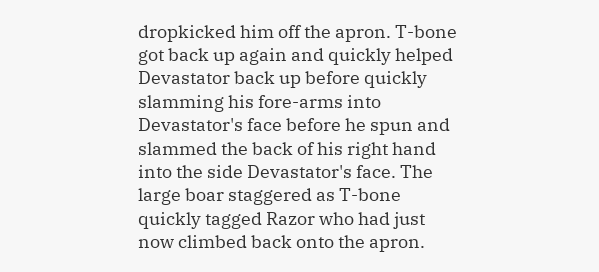dropkicked him off the apron. T-bone got back up again and quickly helped Devastator back up before quickly slamming his fore-arms into Devastator's face before he spun and slammed the back of his right hand into the side Devastator's face. The large boar staggered as T-bone quickly tagged Razor who had just now climbed back onto the apron.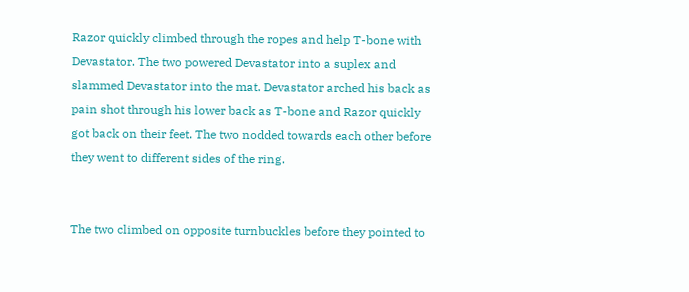Razor quickly climbed through the ropes and help T-bone with Devastator. The two powered Devastator into a suplex and slammed Devastator into the mat. Devastator arched his back as pain shot through his lower back as T-bone and Razor quickly got back on their feet. The two nodded towards each other before they went to different sides of the ring.


The two climbed on opposite turnbuckles before they pointed to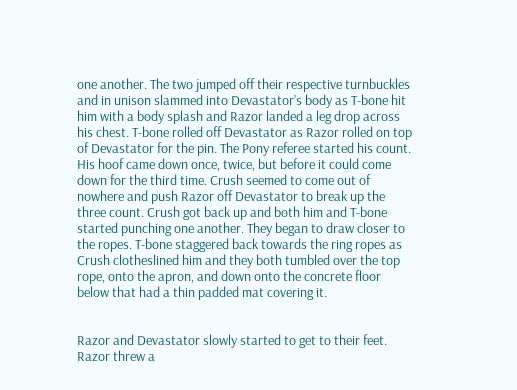one another. The two jumped off their respective turnbuckles and in unison slammed into Devastator’s body as T-bone hit him with a body splash and Razor landed a leg drop across his chest. T-bone rolled off Devastator as Razor rolled on top of Devastator for the pin. The Pony referee started his count. His hoof came down once, twice, but before it could come down for the third time. Crush seemed to come out of nowhere and push Razor off Devastator to break up the three count. Crush got back up and both him and T-bone started punching one another. They began to draw closer to the ropes. T-bone staggered back towards the ring ropes as Crush clotheslined him and they both tumbled over the top rope, onto the apron, and down onto the concrete floor below that had a thin padded mat covering it.


Razor and Devastator slowly started to get to their feet. Razor threw a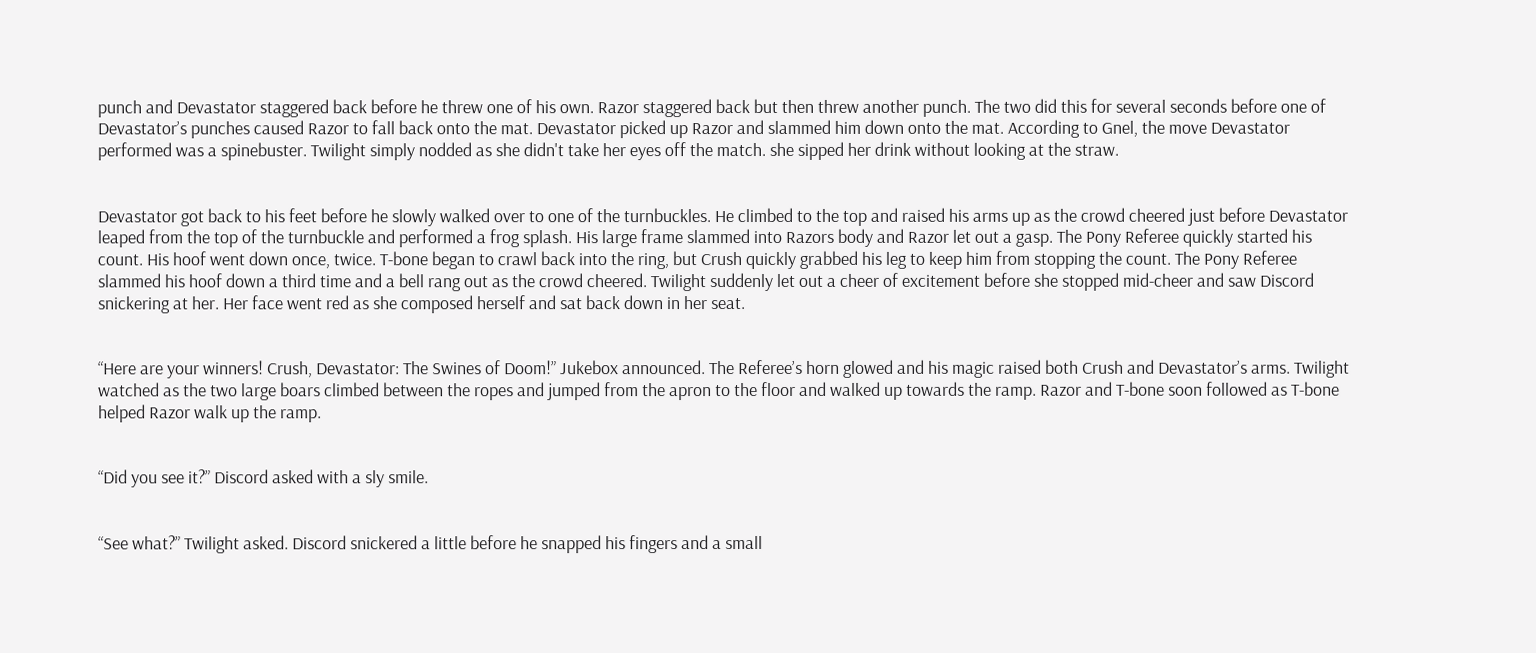punch and Devastator staggered back before he threw one of his own. Razor staggered back but then threw another punch. The two did this for several seconds before one of Devastator’s punches caused Razor to fall back onto the mat. Devastator picked up Razor and slammed him down onto the mat. According to Gnel, the move Devastator performed was a spinebuster. Twilight simply nodded as she didn't take her eyes off the match. she sipped her drink without looking at the straw.


Devastator got back to his feet before he slowly walked over to one of the turnbuckles. He climbed to the top and raised his arms up as the crowd cheered just before Devastator leaped from the top of the turnbuckle and performed a frog splash. His large frame slammed into Razors body and Razor let out a gasp. The Pony Referee quickly started his count. His hoof went down once, twice. T-bone began to crawl back into the ring, but Crush quickly grabbed his leg to keep him from stopping the count. The Pony Referee slammed his hoof down a third time and a bell rang out as the crowd cheered. Twilight suddenly let out a cheer of excitement before she stopped mid-cheer and saw Discord snickering at her. Her face went red as she composed herself and sat back down in her seat.


“Here are your winners! Crush, Devastator: The Swines of Doom!” Jukebox announced. The Referee’s horn glowed and his magic raised both Crush and Devastator’s arms. Twilight watched as the two large boars climbed between the ropes and jumped from the apron to the floor and walked up towards the ramp. Razor and T-bone soon followed as T-bone helped Razor walk up the ramp.


“Did you see it?” Discord asked with a sly smile.


“See what?” Twilight asked. Discord snickered a little before he snapped his fingers and a small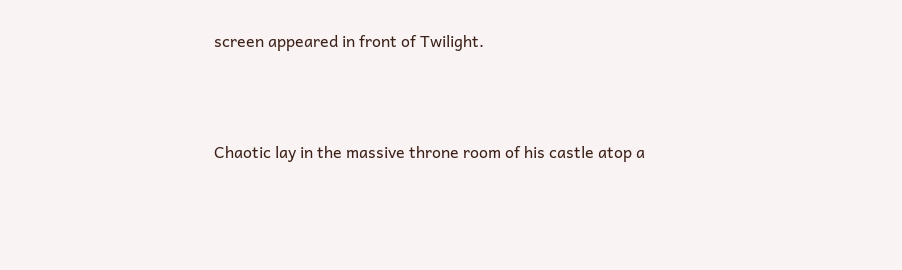screen appeared in front of Twilight.




Chaotic lay in the massive throne room of his castle atop a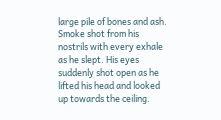large pile of bones and ash. Smoke shot from his nostrils with every exhale as he slept. His eyes suddenly shot open as he lifted his head and looked up towards the ceiling.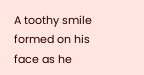A toothy smile formed on his face as he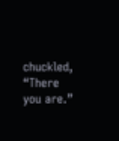chuckled, “There you are.”